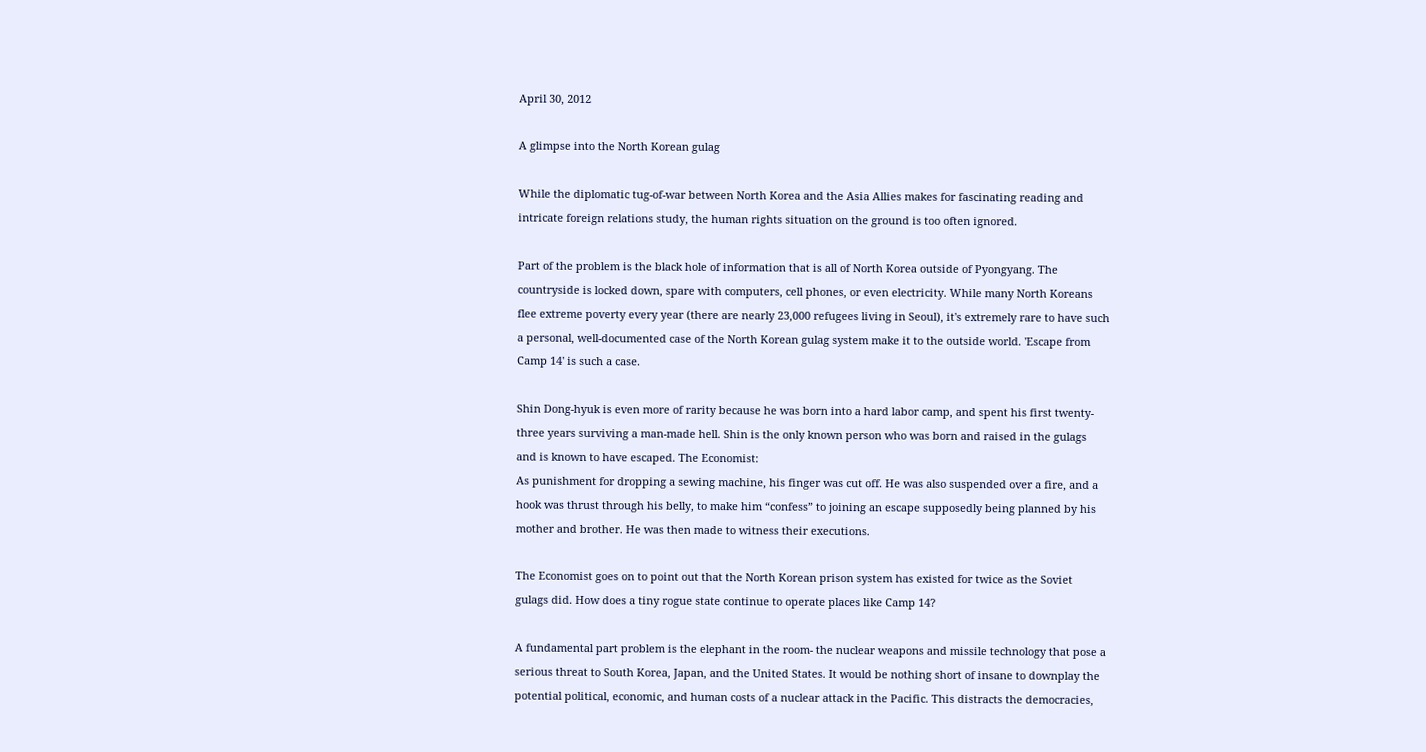April 30, 2012

A glimpse into the North Korean gulag

While the diplomatic tug-of-war between North Korea and the Asia Allies makes for fascinating reading and intricate foreign relations study, the human rights situation on the ground is too often ignored.

Part of the problem is the black hole of information that is all of North Korea outside of Pyongyang. The countryside is locked down, spare with computers, cell phones, or even electricity. While many North Koreans flee extreme poverty every year (there are nearly 23,000 refugees living in Seoul), it's extremely rare to have such a personal, well-documented case of the North Korean gulag system make it to the outside world. 'Escape from Camp 14' is such a case.

Shin Dong-hyuk is even more of rarity because he was born into a hard labor camp, and spent his first twenty-three years surviving a man-made hell. Shin is the only known person who was born and raised in the gulags and is known to have escaped. The Economist:
As punishment for dropping a sewing machine, his finger was cut off. He was also suspended over a fire, and a hook was thrust through his belly, to make him “confess” to joining an escape supposedly being planned by his mother and brother. He was then made to witness their executions.

The Economist goes on to point out that the North Korean prison system has existed for twice as the Soviet gulags did. How does a tiny rogue state continue to operate places like Camp 14?

A fundamental part problem is the elephant in the room- the nuclear weapons and missile technology that pose a serious threat to South Korea, Japan, and the United States. It would be nothing short of insane to downplay the potential political, economic, and human costs of a nuclear attack in the Pacific. This distracts the democracies,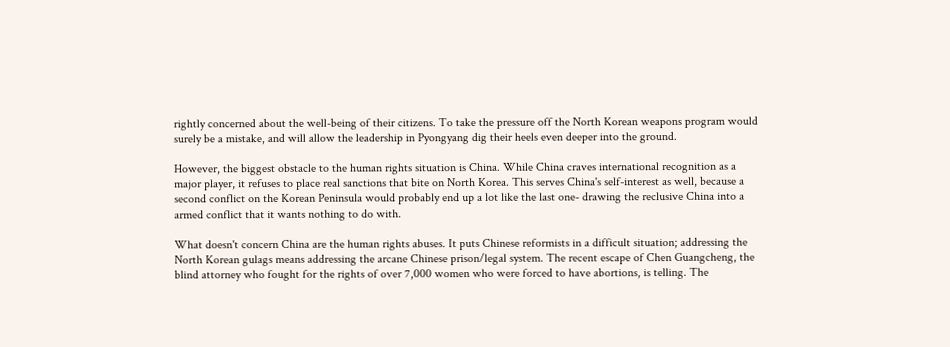rightly concerned about the well-being of their citizens. To take the pressure off the North Korean weapons program would surely be a mistake, and will allow the leadership in Pyongyang dig their heels even deeper into the ground.

However, the biggest obstacle to the human rights situation is China. While China craves international recognition as a major player, it refuses to place real sanctions that bite on North Korea. This serves China's self-interest as well, because a second conflict on the Korean Peninsula would probably end up a lot like the last one- drawing the reclusive China into a armed conflict that it wants nothing to do with.

What doesn't concern China are the human rights abuses. It puts Chinese reformists in a difficult situation; addressing the North Korean gulags means addressing the arcane Chinese prison/legal system. The recent escape of Chen Guangcheng, the blind attorney who fought for the rights of over 7,000 women who were forced to have abortions, is telling. The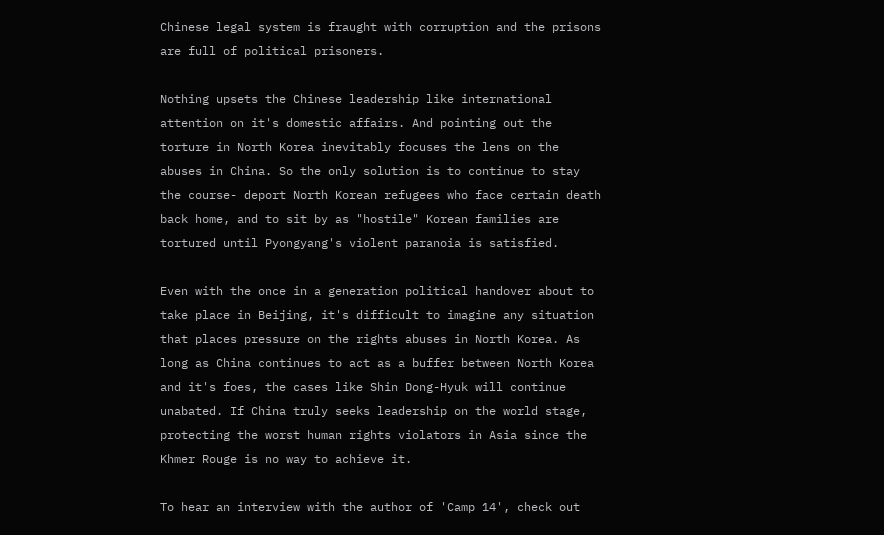Chinese legal system is fraught with corruption and the prisons are full of political prisoners.

Nothing upsets the Chinese leadership like international attention on it's domestic affairs. And pointing out the torture in North Korea inevitably focuses the lens on the abuses in China. So the only solution is to continue to stay the course- deport North Korean refugees who face certain death back home, and to sit by as "hostile" Korean families are tortured until Pyongyang's violent paranoia is satisfied.

Even with the once in a generation political handover about to take place in Beijing, it's difficult to imagine any situation that places pressure on the rights abuses in North Korea. As long as China continues to act as a buffer between North Korea and it's foes, the cases like Shin Dong-Hyuk will continue unabated. If China truly seeks leadership on the world stage, protecting the worst human rights violators in Asia since the Khmer Rouge is no way to achieve it.

To hear an interview with the author of 'Camp 14', check out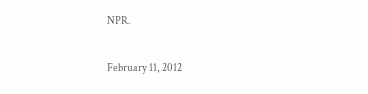NPR.

February 11, 2012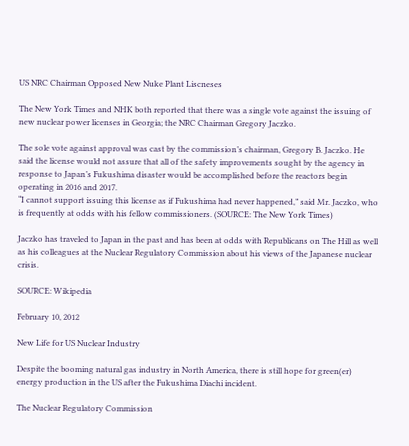US NRC Chairman Opposed New Nuke Plant Liscneses

The New York Times and NHK both reported that there was a single vote against the issuing of new nuclear power licenses in Georgia; the NRC Chairman Gregory Jaczko.

The sole vote against approval was cast by the commission’s chairman, Gregory B. Jaczko. He said the license would not assure that all of the safety improvements sought by the agency in response to Japan’s Fukushima disaster would be accomplished before the reactors begin operating in 2016 and 2017.
“I cannot support issuing this license as if Fukushima had never happened,” said Mr. Jaczko, who is frequently at odds with his fellow commissioners. (SOURCE: The New York Times)

Jaczko has traveled to Japan in the past and has been at odds with Republicans on The Hill as well as his colleagues at the Nuclear Regulatory Commission about his views of the Japanese nuclear crisis.

SOURCE: Wikipedia

February 10, 2012

New Life for US Nuclear Industry

Despite the booming natural gas industry in North America, there is still hope for green(er) energy production in the US after the Fukushima Diachi incident.

The Nuclear Regulatory Commission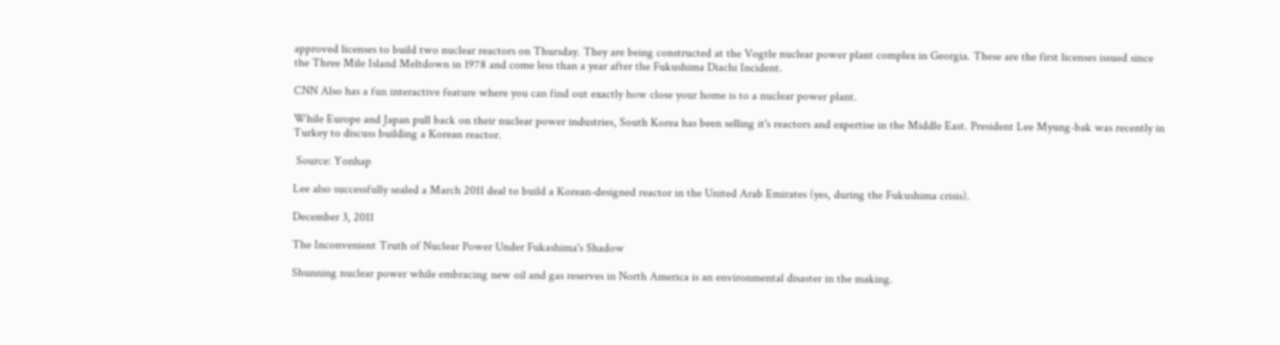approved licenses to build two nuclear reactors on Thursday. They are being constructed at the Vogtle nuclear power plant complex in Georgia. These are the first licenses issued since the Three Mile Island Meltdown in 1978 and come less than a year after the Fukushima Diachi Incident.

CNN Also has a fun interactive feature where you can find out exactly how close your home is to a nuclear power plant.

While Europe and Japan pull back on their nuclear power industries, South Korea has been selling it's reactors and expertise in the Middle East. President Lee Myung-bak was recently in Turkey to discuss building a Korean reactor.

 Source: Yonhap

Lee also successfully sealed a March 2011 deal to build a Korean-designed reactor in the United Arab Emirates (yes, during the Fukushima crisis).

December 3, 2011

The Inconvenient Truth of Nuclear Power Under Fukashima's Shadow

Shunning nuclear power while embracing new oil and gas reserves in North America is an environmental disaster in the making.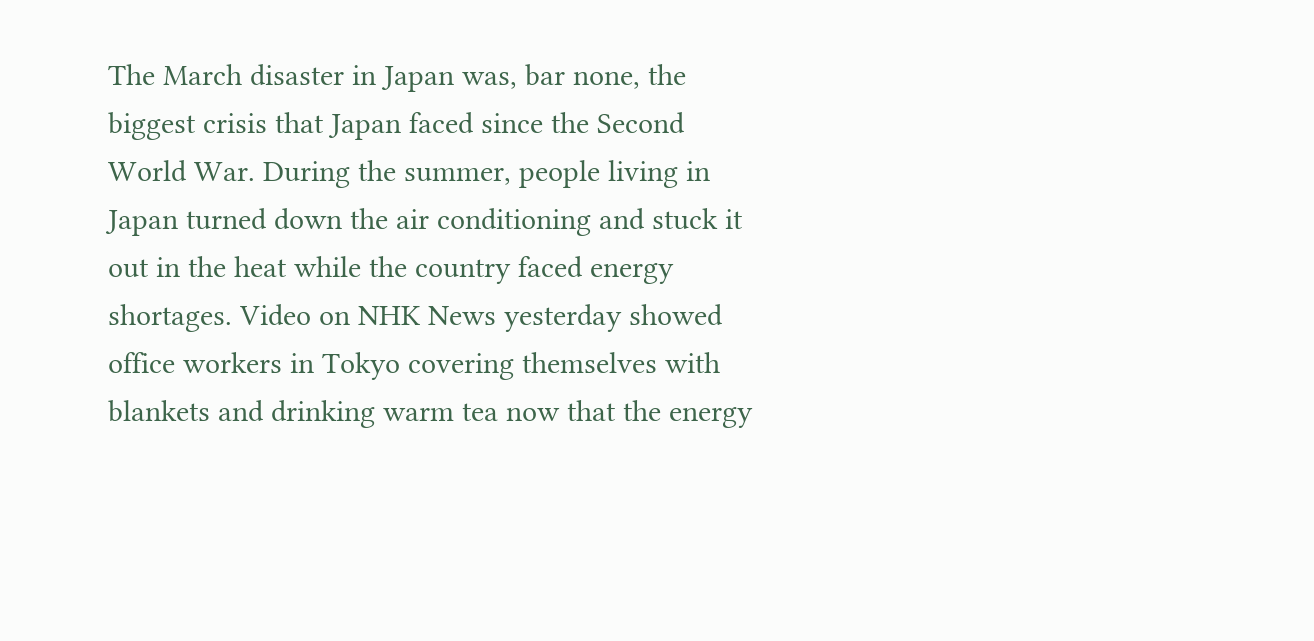The March disaster in Japan was, bar none, the biggest crisis that Japan faced since the Second World War. During the summer, people living in Japan turned down the air conditioning and stuck it out in the heat while the country faced energy shortages. Video on NHK News yesterday showed office workers in Tokyo covering themselves with blankets and drinking warm tea now that the energy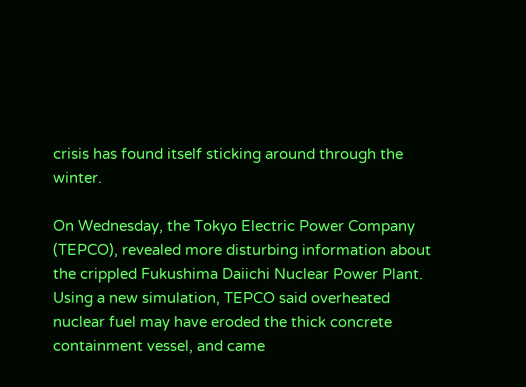crisis has found itself sticking around through the winter.

On Wednesday, the Tokyo Electric Power Company (TEPCO), revealed more disturbing information about the crippled Fukushima Daiichi Nuclear Power Plant. Using a new simulation, TEPCO said overheated nuclear fuel may have eroded the thick concrete containment vessel, and came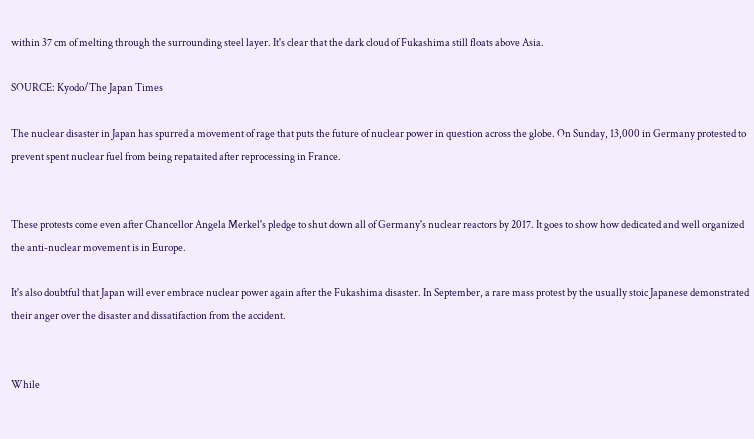within 37 cm of melting through the surrounding steel layer. It's clear that the dark cloud of Fukashima still floats above Asia.

SOURCE: Kyodo/The Japan Times

The nuclear disaster in Japan has spurred a movement of rage that puts the future of nuclear power in question across the globe. On Sunday, 13,000 in Germany protested to prevent spent nuclear fuel from being repataited after reprocessing in France.


These protests come even after Chancellor Angela Merkel's pledge to shut down all of Germany's nuclear reactors by 2017. It goes to show how dedicated and well organized the anti-nuclear movement is in Europe.

It's also doubtful that Japan will ever embrace nuclear power again after the Fukashima disaster. In September, a rare mass protest by the usually stoic Japanese demonstrated their anger over the disaster and dissatifaction from the accident.


While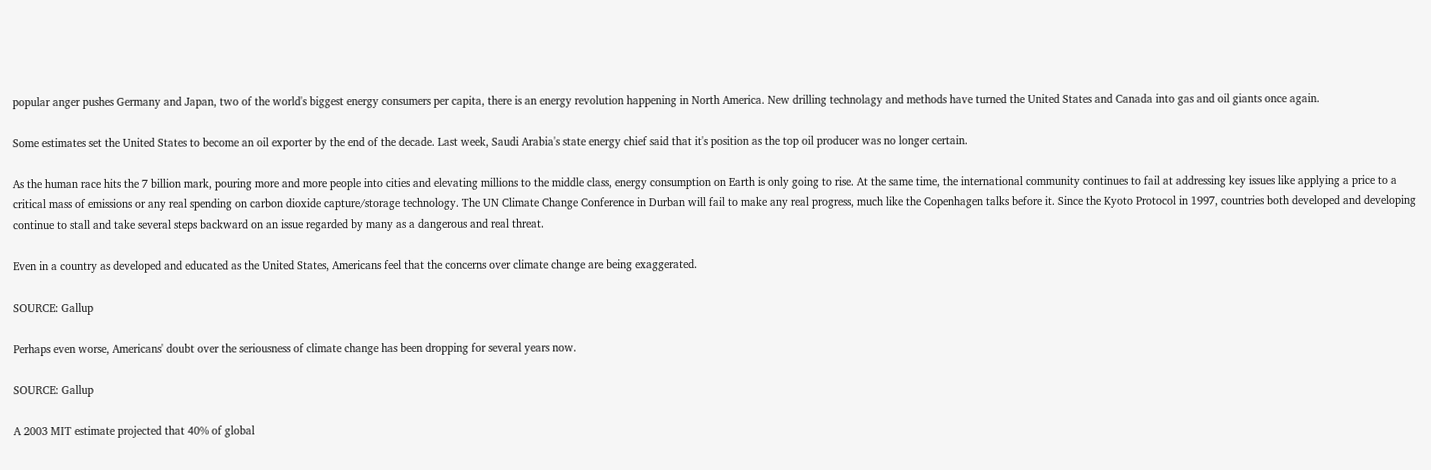popular anger pushes Germany and Japan, two of the world's biggest energy consumers per capita, there is an energy revolution happening in North America. New drilling technolagy and methods have turned the United States and Canada into gas and oil giants once again.

Some estimates set the United States to become an oil exporter by the end of the decade. Last week, Saudi Arabia's state energy chief said that it's position as the top oil producer was no longer certain.

As the human race hits the 7 billion mark, pouring more and more people into cities and elevating millions to the middle class, energy consumption on Earth is only going to rise. At the same time, the international community continues to fail at addressing key issues like applying a price to a critical mass of emissions or any real spending on carbon dioxide capture/storage technology. The UN Climate Change Conference in Durban will fail to make any real progress, much like the Copenhagen talks before it. Since the Kyoto Protocol in 1997, countries both developed and developing continue to stall and take several steps backward on an issue regarded by many as a dangerous and real threat.

Even in a country as developed and educated as the United States, Americans feel that the concerns over climate change are being exaggerated.

SOURCE: Gallup

Perhaps even worse, Americans' doubt over the seriousness of climate change has been dropping for several years now.

SOURCE: Gallup

A 2003 MIT estimate projected that 40% of global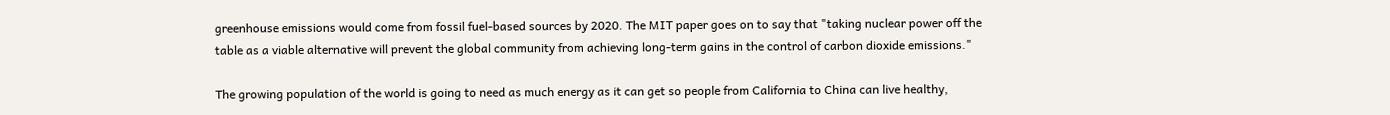greenhouse emissions would come from fossil fuel-based sources by 2020. The MIT paper goes on to say that "taking nuclear power off the table as a viable alternative will prevent the global community from achieving long-term gains in the control of carbon dioxide emissions."

The growing population of the world is going to need as much energy as it can get so people from California to China can live healthy,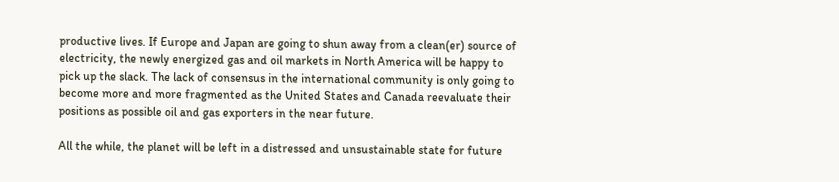productive lives. If Europe and Japan are going to shun away from a clean(er) source of electricity, the newly energized gas and oil markets in North America will be happy to pick up the slack. The lack of consensus in the international community is only going to become more and more fragmented as the United States and Canada reevaluate their positions as possible oil and gas exporters in the near future.

All the while, the planet will be left in a distressed and unsustainable state for future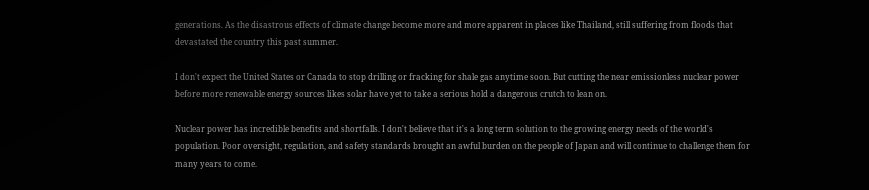generations. As the disastrous effects of climate change become more and more apparent in places like Thailand, still suffering from floods that devastated the country this past summer.

I don't expect the United States or Canada to stop drilling or fracking for shale gas anytime soon. But cutting the near emissionless nuclear power before more renewable energy sources likes solar have yet to take a serious hold a dangerous crutch to lean on.

Nuclear power has incredible benefits and shortfalls. I don't believe that it's a long term solution to the growing energy needs of the world's population. Poor oversight, regulation, and safety standards brought an awful burden on the people of Japan and will continue to challenge them for many years to come.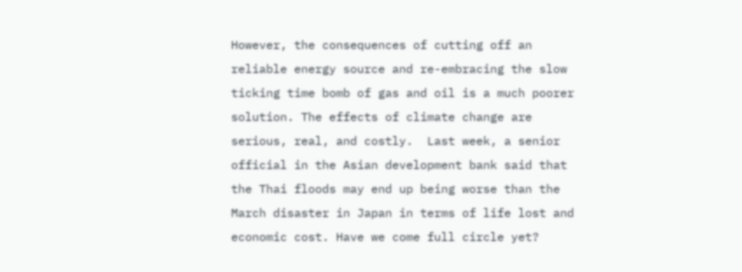However, the consequences of cutting off an reliable energy source and re-embracing the slow ticking time bomb of gas and oil is a much poorer solution. The effects of climate change are serious, real, and costly.  Last week, a senior official in the Asian development bank said that the Thai floods may end up being worse than the March disaster in Japan in terms of life lost and economic cost. Have we come full circle yet?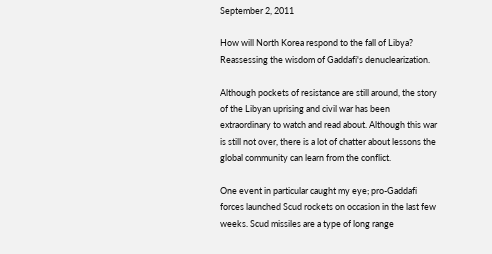September 2, 2011

How will North Korea respond to the fall of Libya? Reassessing the wisdom of Gaddafi's denuclearization.

Although pockets of resistance are still around, the story of the Libyan uprising and civil war has been extraordinary to watch and read about. Although this war is still not over, there is a lot of chatter about lessons the global community can learn from the conflict.

One event in particular caught my eye; pro-Gaddafi forces launched Scud rockets on occasion in the last few weeks. Scud missiles are a type of long range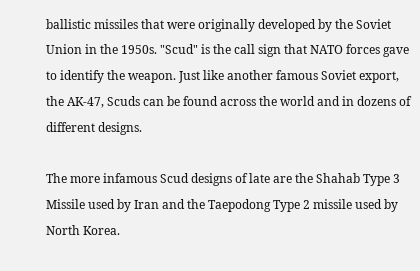ballistic missiles that were originally developed by the Soviet Union in the 1950s. "Scud" is the call sign that NATO forces gave to identify the weapon. Just like another famous Soviet export, the AK-47, Scuds can be found across the world and in dozens of different designs.

The more infamous Scud designs of late are the Shahab Type 3 Missile used by Iran and the Taepodong Type 2 missile used by North Korea.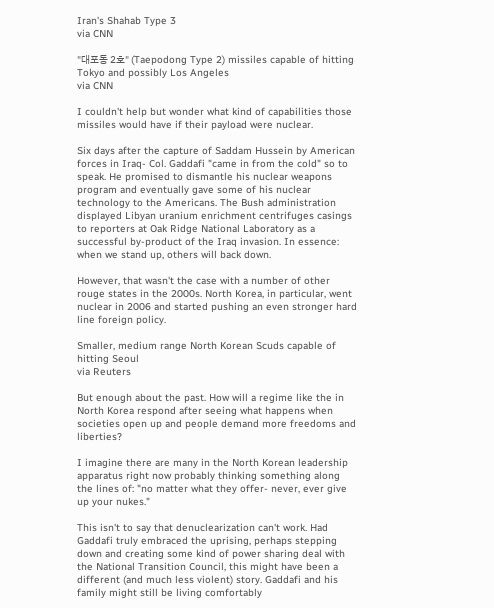Iran's Shahab Type 3
via CNN

"대포동 2호" (Taepodong Type 2) missiles capable of hitting Tokyo and possibly Los Angeles
via CNN

I couldn't help but wonder what kind of capabilities those missiles would have if their payload were nuclear.

Six days after the capture of Saddam Hussein by American forces in Iraq- Col. Gaddafi "came in from the cold" so to speak. He promised to dismantle his nuclear weapons program and eventually gave some of his nuclear technology to the Americans. The Bush administration displayed Libyan uranium enrichment centrifuges casings to reporters at Oak Ridge National Laboratory as a successful by-product of the Iraq invasion. In essence: when we stand up, others will back down.

However, that wasn't the case with a number of other rouge states in the 2000s. North Korea, in particular, went nuclear in 2006 and started pushing an even stronger hard line foreign policy.

Smaller, medium range North Korean Scuds capable of hitting Seoul
via Reuters

But enough about the past. How will a regime like the in North Korea respond after seeing what happens when societies open up and people demand more freedoms and liberties?

I imagine there are many in the North Korean leadership apparatus right now probably thinking something along the lines of: "no matter what they offer- never, ever give up your nukes."

This isn't to say that denuclearization can't work. Had Gaddafi truly embraced the uprising, perhaps stepping down and creating some kind of power sharing deal with the National Transition Council, this might have been a different (and much less violent) story. Gaddafi and his family might still be living comfortably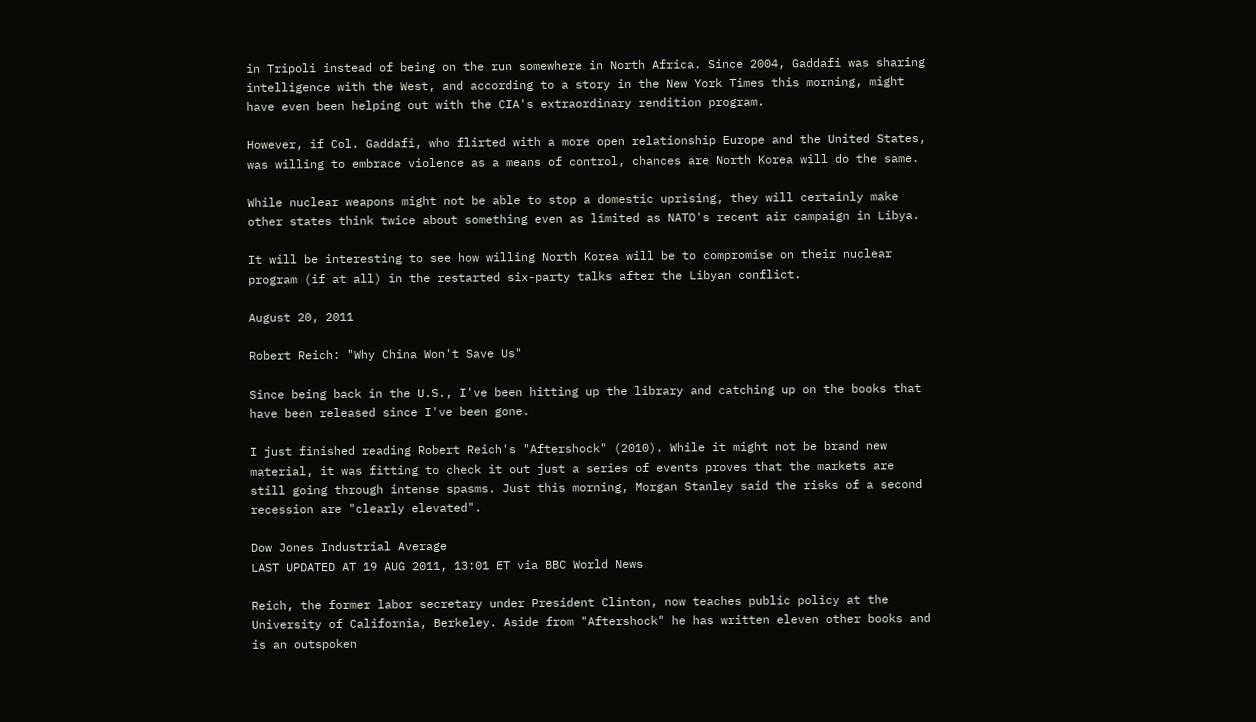in Tripoli instead of being on the run somewhere in North Africa. Since 2004, Gaddafi was sharing intelligence with the West, and according to a story in the New York Times this morning, might have even been helping out with the CIA's extraordinary rendition program.

However, if Col. Gaddafi, who flirted with a more open relationship Europe and the United States, was willing to embrace violence as a means of control, chances are North Korea will do the same.

While nuclear weapons might not be able to stop a domestic uprising, they will certainly make other states think twice about something even as limited as NATO's recent air campaign in Libya.

It will be interesting to see how willing North Korea will be to compromise on their nuclear program (if at all) in the restarted six-party talks after the Libyan conflict.

August 20, 2011

Robert Reich: "Why China Won't Save Us"

Since being back in the U.S., I've been hitting up the library and catching up on the books that have been released since I've been gone.

I just finished reading Robert Reich's "Aftershock" (2010). While it might not be brand new material, it was fitting to check it out just a series of events proves that the markets are still going through intense spasms. Just this morning, Morgan Stanley said the risks of a second recession are "clearly elevated".

Dow Jones Industrial Average
LAST UPDATED AT 19 AUG 2011, 13:01 ET via BBC World News

Reich, the former labor secretary under President Clinton, now teaches public policy at the University of California, Berkeley. Aside from "Aftershock" he has written eleven other books and is an outspoken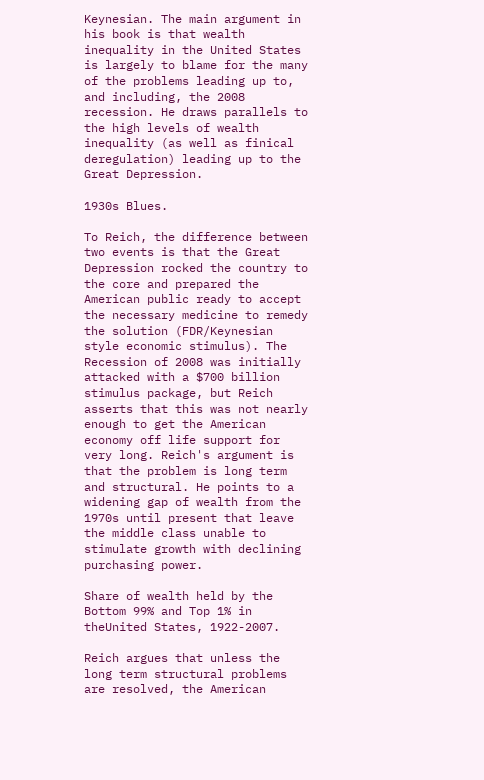Keynesian. The main argument in his book is that wealth inequality in the United States is largely to blame for the many of the problems leading up to, and including, the 2008 recession. He draws parallels to the high levels of wealth inequality (as well as finical deregulation) leading up to the Great Depression.

1930s Blues.

To Reich, the difference between two events is that the Great Depression rocked the country to the core and prepared the American public ready to accept the necessary medicine to remedy the solution (FDR/Keynesian style economic stimulus). The Recession of 2008 was initially attacked with a $700 billion stimulus package, but Reich asserts that this was not nearly enough to get the American economy off life support for very long. Reich's argument is that the problem is long term and structural. He points to a widening gap of wealth from the 1970s until present that leave the middle class unable to stimulate growth with declining purchasing power.

Share of wealth held by the Bottom 99% and Top 1% in theUnited States, 1922-2007.

Reich argues that unless the long term structural problems are resolved, the American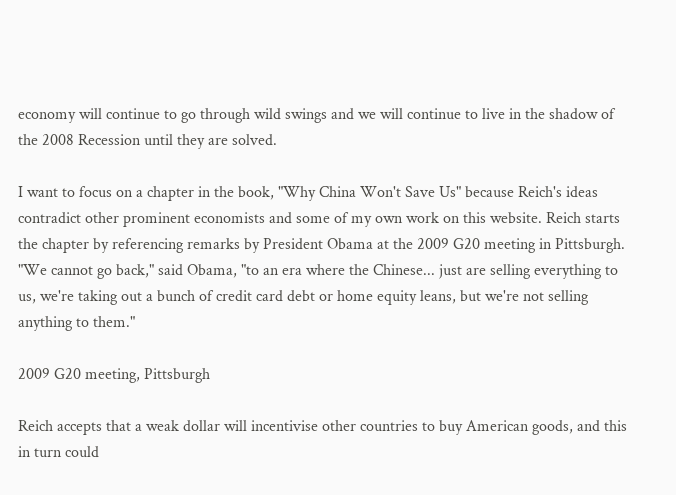economy will continue to go through wild swings and we will continue to live in the shadow of the 2008 Recession until they are solved.

I want to focus on a chapter in the book, "Why China Won't Save Us" because Reich's ideas contradict other prominent economists and some of my own work on this website. Reich starts the chapter by referencing remarks by President Obama at the 2009 G20 meeting in Pittsburgh. "We cannot go back," said Obama, "to an era where the Chinese... just are selling everything to us, we're taking out a bunch of credit card debt or home equity leans, but we're not selling anything to them."

2009 G20 meeting, Pittsburgh

Reich accepts that a weak dollar will incentivise other countries to buy American goods, and this in turn could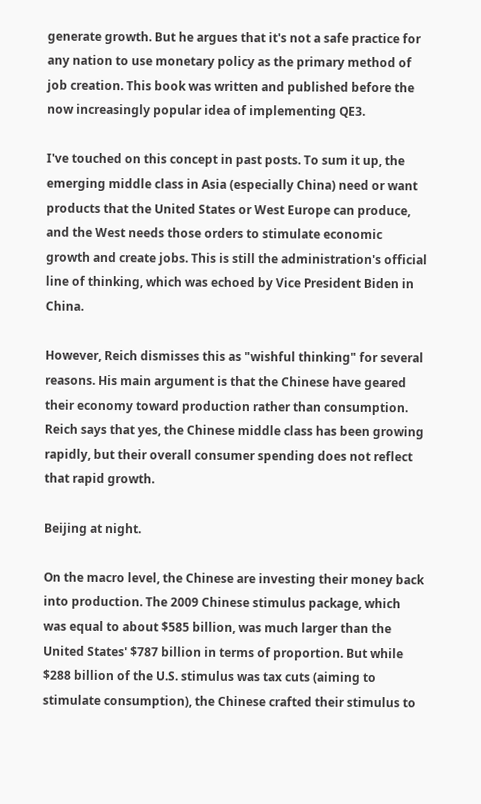generate growth. But he argues that it's not a safe practice for any nation to use monetary policy as the primary method of job creation. This book was written and published before the now increasingly popular idea of implementing QE3.

I've touched on this concept in past posts. To sum it up, the emerging middle class in Asia (especially China) need or want products that the United States or West Europe can produce, and the West needs those orders to stimulate economic growth and create jobs. This is still the administration's official line of thinking, which was echoed by Vice President Biden in China.

However, Reich dismisses this as "wishful thinking" for several reasons. His main argument is that the Chinese have geared their economy toward production rather than consumption. Reich says that yes, the Chinese middle class has been growing rapidly, but their overall consumer spending does not reflect that rapid growth.

Beijing at night.

On the macro level, the Chinese are investing their money back into production. The 2009 Chinese stimulus package, which was equal to about $585 billion, was much larger than the United States' $787 billion in terms of proportion. But while $288 billion of the U.S. stimulus was tax cuts (aiming to stimulate consumption), the Chinese crafted their stimulus to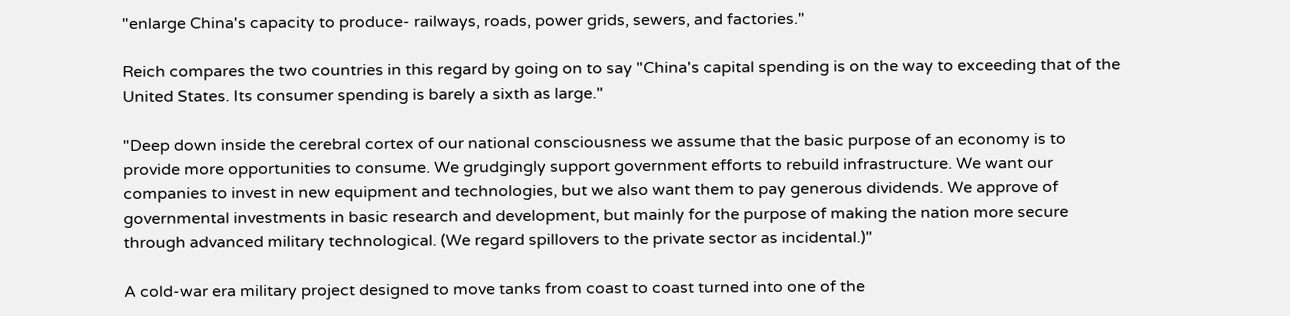"enlarge China's capacity to produce- railways, roads, power grids, sewers, and factories."

Reich compares the two countries in this regard by going on to say "China's capital spending is on the way to exceeding that of the United States. Its consumer spending is barely a sixth as large."

"Deep down inside the cerebral cortex of our national consciousness we assume that the basic purpose of an economy is to provide more opportunities to consume. We grudgingly support government efforts to rebuild infrastructure. We want our companies to invest in new equipment and technologies, but we also want them to pay generous dividends. We approve of governmental investments in basic research and development, but mainly for the purpose of making the nation more secure through advanced military technological. (We regard spillovers to the private sector as incidental.)"

A cold-war era military project designed to move tanks from coast to coast turned into one of the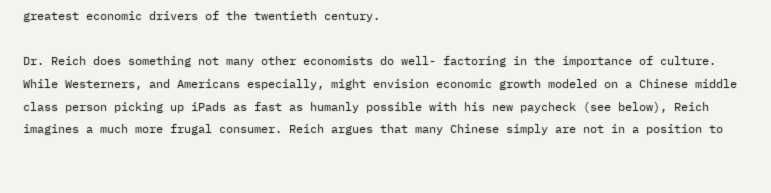greatest economic drivers of the twentieth century.

Dr. Reich does something not many other economists do well- factoring in the importance of culture. While Westerners, and Americans especially, might envision economic growth modeled on a Chinese middle class person picking up iPads as fast as humanly possible with his new paycheck (see below), Reich imagines a much more frugal consumer. Reich argues that many Chinese simply are not in a position to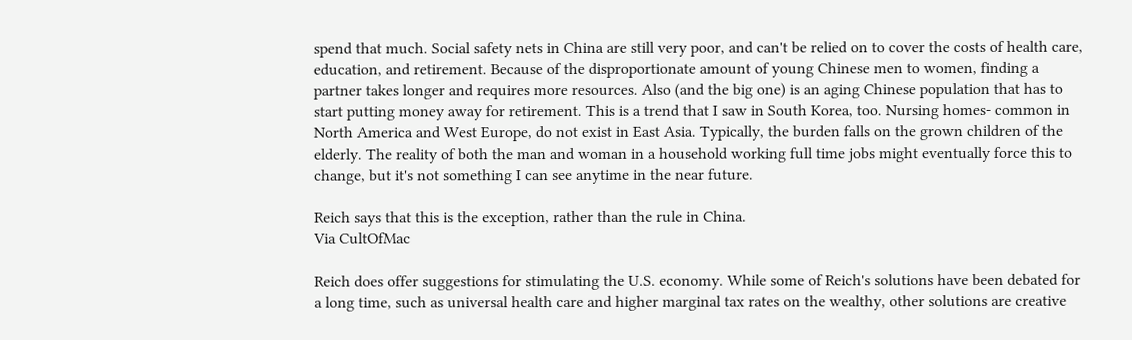spend that much. Social safety nets in China are still very poor, and can't be relied on to cover the costs of health care, education, and retirement. Because of the disproportionate amount of young Chinese men to women, finding a partner takes longer and requires more resources. Also (and the big one) is an aging Chinese population that has to start putting money away for retirement. This is a trend that I saw in South Korea, too. Nursing homes- common in North America and West Europe, do not exist in East Asia. Typically, the burden falls on the grown children of the elderly. The reality of both the man and woman in a household working full time jobs might eventually force this to change, but it's not something I can see anytime in the near future.

Reich says that this is the exception, rather than the rule in China.
Via CultOfMac

Reich does offer suggestions for stimulating the U.S. economy. While some of Reich's solutions have been debated for a long time, such as universal health care and higher marginal tax rates on the wealthy, other solutions are creative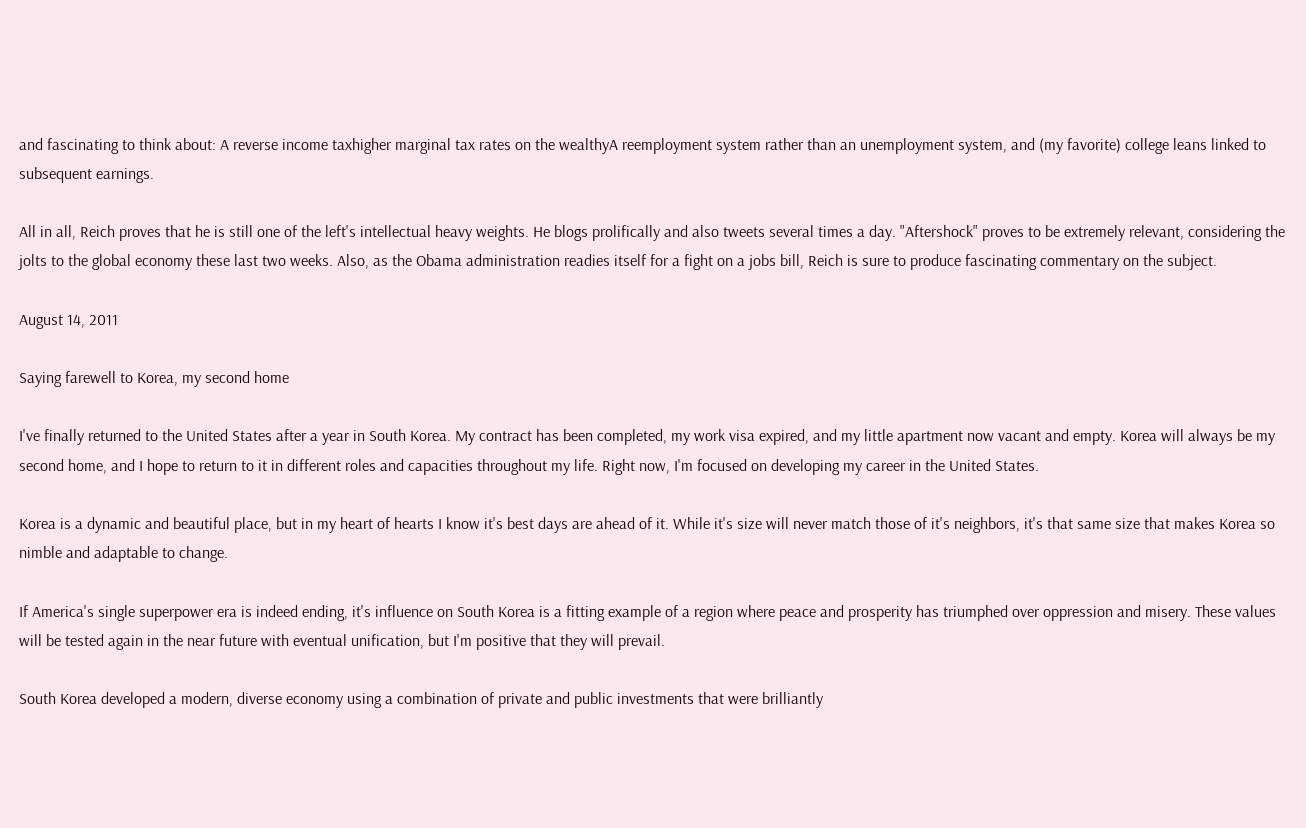and fascinating to think about: A reverse income taxhigher marginal tax rates on the wealthyA reemployment system rather than an unemployment system, and (my favorite) college leans linked to subsequent earnings.

All in all, Reich proves that he is still one of the left's intellectual heavy weights. He blogs prolifically and also tweets several times a day. "Aftershock" proves to be extremely relevant, considering the jolts to the global economy these last two weeks. Also, as the Obama administration readies itself for a fight on a jobs bill, Reich is sure to produce fascinating commentary on the subject.

August 14, 2011

Saying farewell to Korea, my second home

I've finally returned to the United States after a year in South Korea. My contract has been completed, my work visa expired, and my little apartment now vacant and empty. Korea will always be my second home, and I hope to return to it in different roles and capacities throughout my life. Right now, I'm focused on developing my career in the United States.

Korea is a dynamic and beautiful place, but in my heart of hearts I know it's best days are ahead of it. While it's size will never match those of it's neighbors, it's that same size that makes Korea so nimble and adaptable to change.

If America's single superpower era is indeed ending, it's influence on South Korea is a fitting example of a region where peace and prosperity has triumphed over oppression and misery. These values will be tested again in the near future with eventual unification, but I'm positive that they will prevail.

South Korea developed a modern, diverse economy using a combination of private and public investments that were brilliantly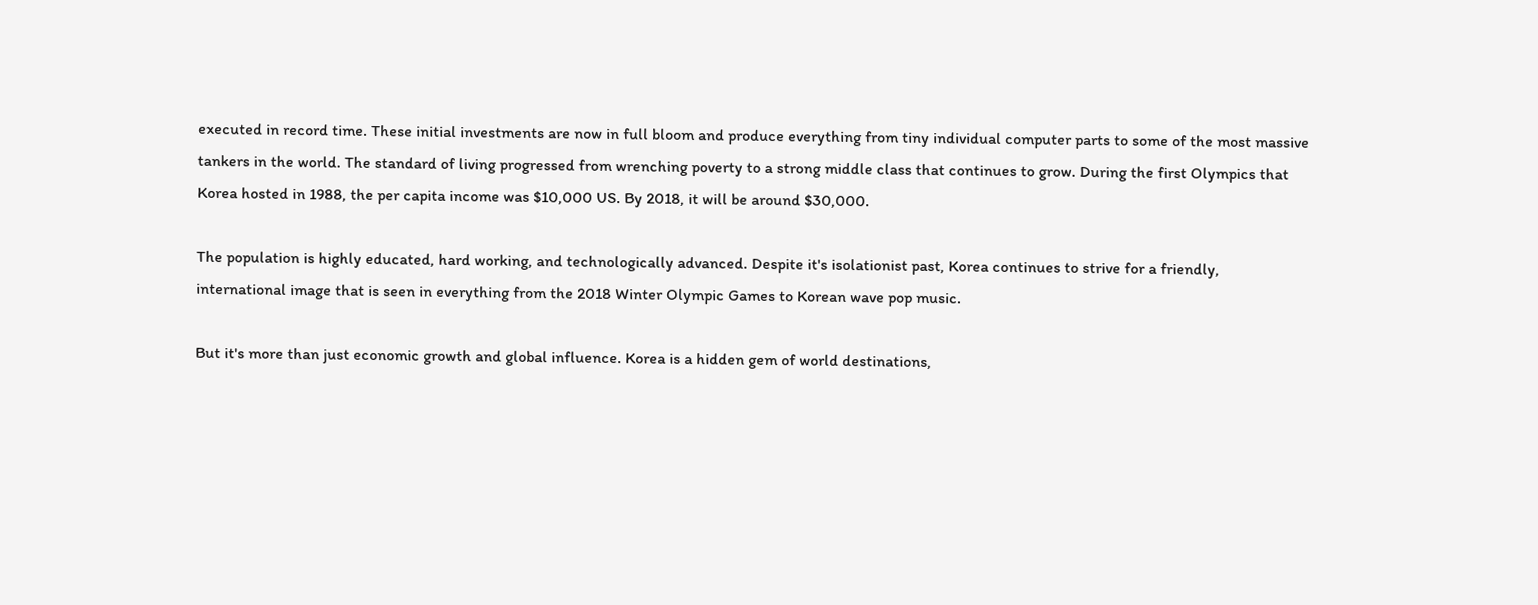executed in record time. These initial investments are now in full bloom and produce everything from tiny individual computer parts to some of the most massive tankers in the world. The standard of living progressed from wrenching poverty to a strong middle class that continues to grow. During the first Olympics that Korea hosted in 1988, the per capita income was $10,000 US. By 2018, it will be around $30,000.

The population is highly educated, hard working, and technologically advanced. Despite it's isolationist past, Korea continues to strive for a friendly, international image that is seen in everything from the 2018 Winter Olympic Games to Korean wave pop music.

But it's more than just economic growth and global influence. Korea is a hidden gem of world destinations,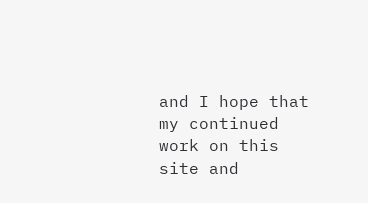and I hope that my continued work on this site and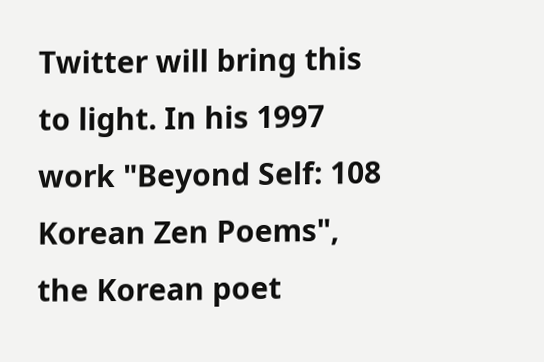Twitter will bring this to light. In his 1997 work "Beyond Self: 108 Korean Zen Poems", the Korean poet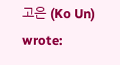고은 (Ko Un) wrote: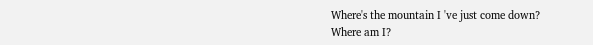Where's the mountain I 've just come down?
Where am I?